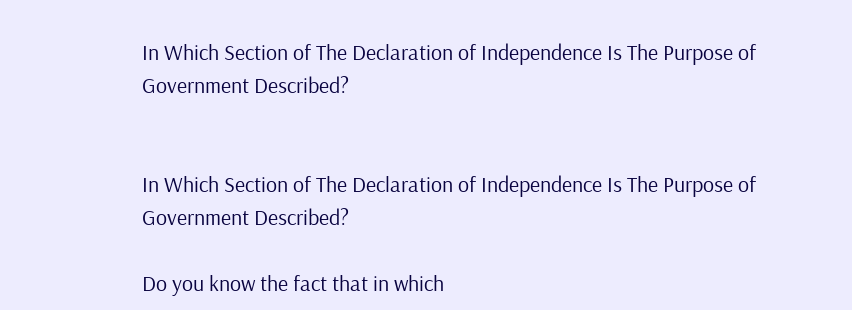In Which Section of The Declaration of Independence Is The Purpose of Government Described?


In Which Section of The Declaration of Independence Is The Purpose of Government Described?

Do you know the fact that in which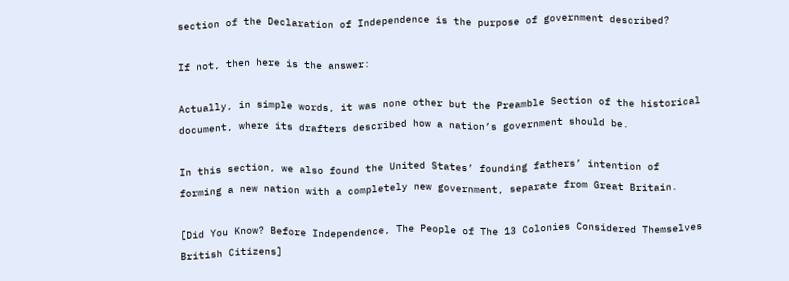section of the Declaration of Independence is the purpose of government described?

If not, then here is the answer:

Actually, in simple words, it was none other but the Preamble Section of the historical document, where its drafters described how a nation’s government should be.

In this section, we also found the United States’ founding fathers’ intention of forming a new nation with a completely new government, separate from Great Britain.

[Did You Know? Before Independence, The People of The 13 Colonies Considered Themselves British Citizens]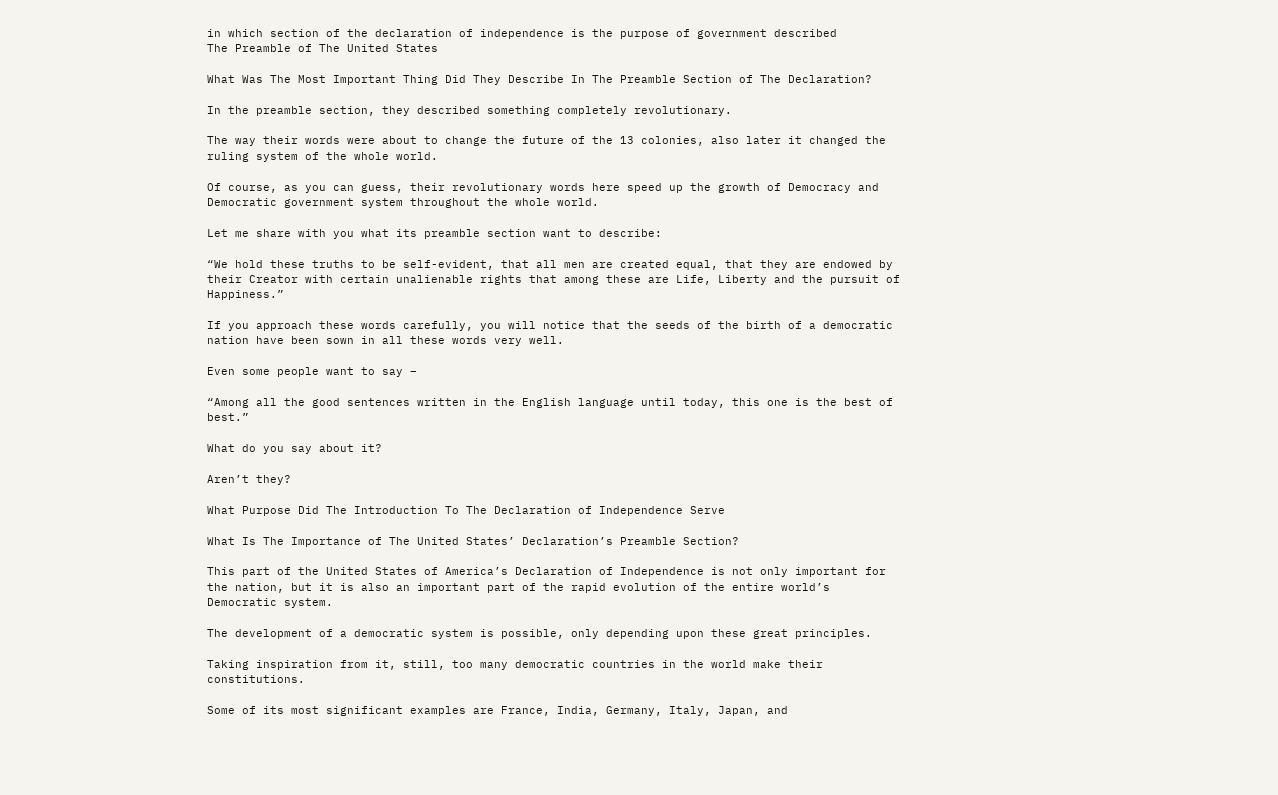in which section of the declaration of independence is the purpose of government described
The Preamble of The United States

What Was The Most Important Thing Did They Describe In The Preamble Section of The Declaration?

In the preamble section, they described something completely revolutionary.

The way their words were about to change the future of the 13 colonies, also later it changed the ruling system of the whole world.

Of course, as you can guess, their revolutionary words here speed up the growth of Democracy and Democratic government system throughout the whole world.

Let me share with you what its preamble section want to describe:

“We hold these truths to be self-evident, that all men are created equal, that they are endowed by their Creator with certain unalienable rights that among these are Life, Liberty and the pursuit of Happiness.”

If you approach these words carefully, you will notice that the seeds of the birth of a democratic nation have been sown in all these words very well.

Even some people want to say –

“Among all the good sentences written in the English language until today, this one is the best of best.”

What do you say about it?

Aren’t they?

What Purpose Did The Introduction To The Declaration of Independence Serve

What Is The Importance of The United States’ Declaration’s Preamble Section?

This part of the United States of America’s Declaration of Independence is not only important for the nation, but it is also an important part of the rapid evolution of the entire world’s Democratic system.

The development of a democratic system is possible, only depending upon these great principles.

Taking inspiration from it, still, too many democratic countries in the world make their constitutions.

Some of its most significant examples are France, India, Germany, Italy, Japan, and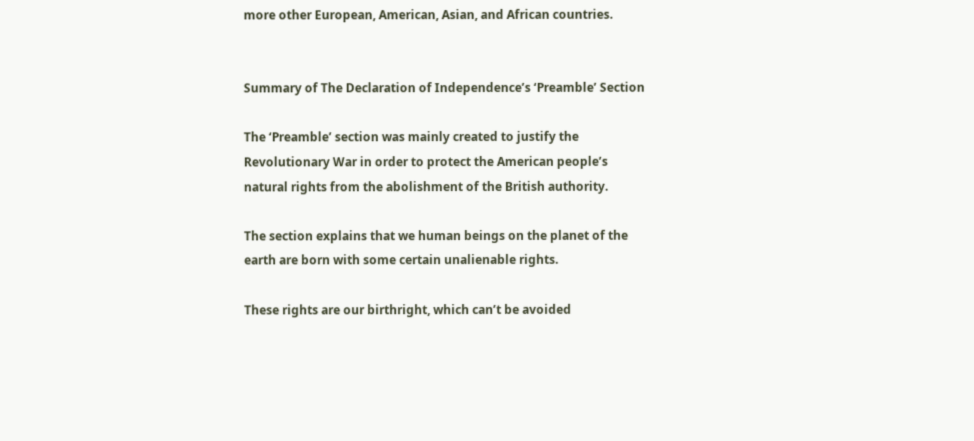more other European, American, Asian, and African countries.


Summary of The Declaration of Independence’s ‘Preamble’ Section

The ‘Preamble’ section was mainly created to justify the Revolutionary War in order to protect the American people’s natural rights from the abolishment of the British authority.

The section explains that we human beings on the planet of the earth are born with some certain unalienable rights.

These rights are our birthright, which can’t be avoided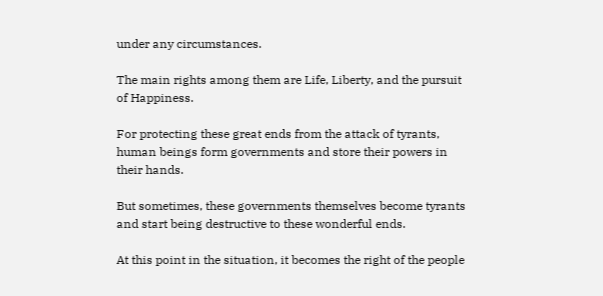under any circumstances.

The main rights among them are Life, Liberty, and the pursuit of Happiness.

For protecting these great ends from the attack of tyrants, human beings form governments and store their powers in their hands.

But sometimes, these governments themselves become tyrants and start being destructive to these wonderful ends.

At this point in the situation, it becomes the right of the people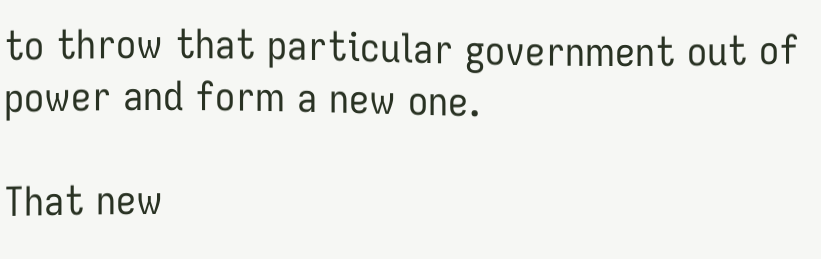to throw that particular government out of power and form a new one.

That new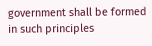government shall be formed in such principles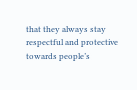that they always stay respectful and protective towards people’s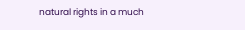natural rights in a much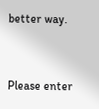better way.


Please enter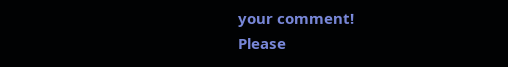your comment!
Please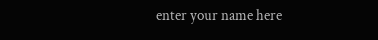enter your name here